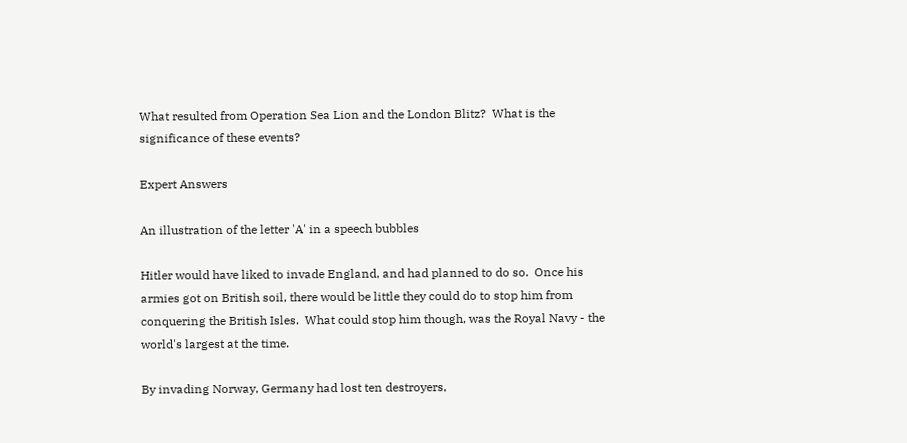What resulted from Operation Sea Lion and the London Blitz?  What is the significance of these events?

Expert Answers

An illustration of the letter 'A' in a speech bubbles

Hitler would have liked to invade England, and had planned to do so.  Once his armies got on British soil, there would be little they could do to stop him from conquering the British Isles.  What could stop him though, was the Royal Navy - the world's largest at the time.

By invading Norway, Germany had lost ten destroyers,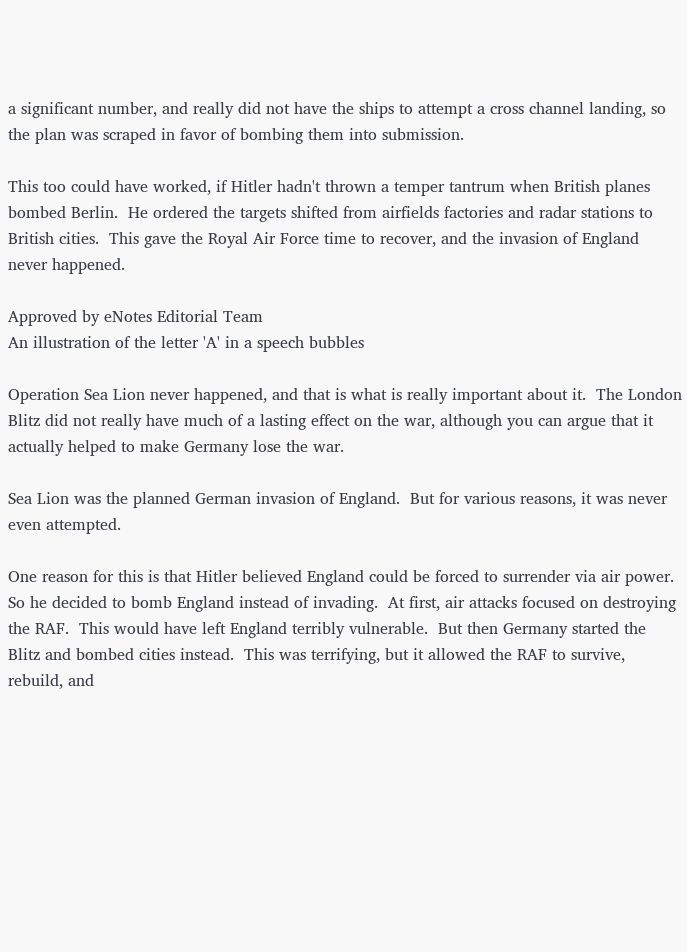a significant number, and really did not have the ships to attempt a cross channel landing, so the plan was scraped in favor of bombing them into submission.

This too could have worked, if Hitler hadn't thrown a temper tantrum when British planes bombed Berlin.  He ordered the targets shifted from airfields factories and radar stations to British cities.  This gave the Royal Air Force time to recover, and the invasion of England never happened.

Approved by eNotes Editorial Team
An illustration of the letter 'A' in a speech bubbles

Operation Sea Lion never happened, and that is what is really important about it.  The London Blitz did not really have much of a lasting effect on the war, although you can argue that it actually helped to make Germany lose the war.

Sea Lion was the planned German invasion of England.  But for various reasons, it was never even attempted.

One reason for this is that Hitler believed England could be forced to surrender via air power.  So he decided to bomb England instead of invading.  At first, air attacks focused on destroying the RAF.  This would have left England terribly vulnerable.  But then Germany started the Blitz and bombed cities instead.  This was terrifying, but it allowed the RAF to survive, rebuild, and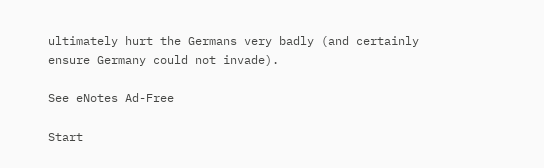ultimately hurt the Germans very badly (and certainly ensure Germany could not invade).

See eNotes Ad-Free

Start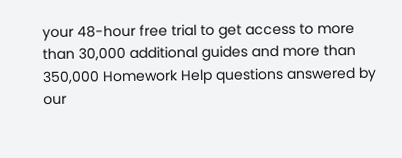your 48-hour free trial to get access to more than 30,000 additional guides and more than 350,000 Homework Help questions answered by our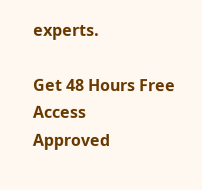experts.

Get 48 Hours Free Access
Approved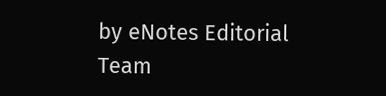by eNotes Editorial Team